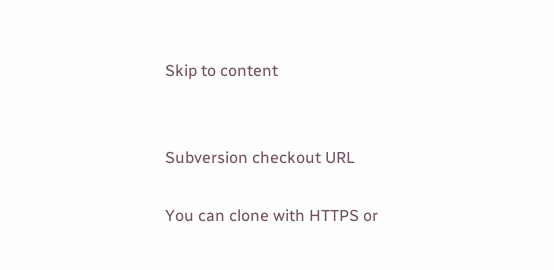Skip to content


Subversion checkout URL

You can clone with HTTPS or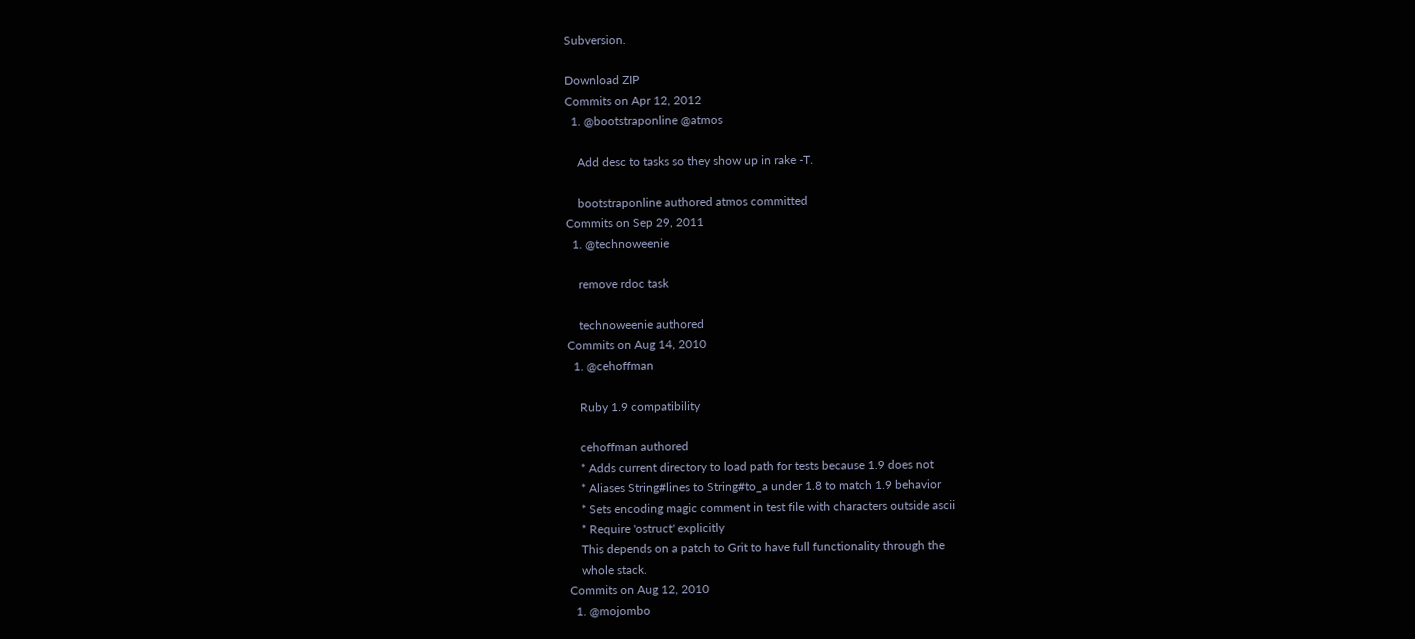Subversion.

Download ZIP
Commits on Apr 12, 2012
  1. @bootstraponline @atmos

    Add desc to tasks so they show up in rake -T.

    bootstraponline authored atmos committed
Commits on Sep 29, 2011
  1. @technoweenie

    remove rdoc task

    technoweenie authored
Commits on Aug 14, 2010
  1. @cehoffman

    Ruby 1.9 compatibility

    cehoffman authored
    * Adds current directory to load path for tests because 1.9 does not
    * Aliases String#lines to String#to_a under 1.8 to match 1.9 behavior
    * Sets encoding magic comment in test file with characters outside ascii
    * Require 'ostruct' explicitly
    This depends on a patch to Grit to have full functionality through the
    whole stack.
Commits on Aug 12, 2010
  1. @mojombo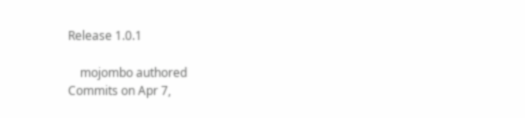Release 1.0.1

    mojombo authored
Commits on Apr 7,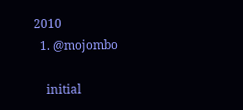2010
  1. @mojombo

    initial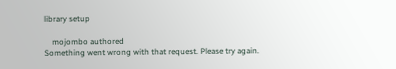library setup

    mojombo authored
Something went wrong with that request. Please try again.